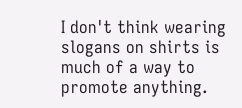I don't think wearing slogans on shirts is much of a way to promote anything.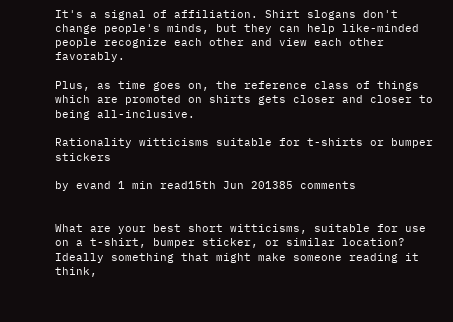It's a signal of affiliation. Shirt slogans don't change people's minds, but they can help like-minded people recognize each other and view each other favorably.

Plus, as time goes on, the reference class of things which are promoted on shirts gets closer and closer to being all-inclusive.

Rationality witticisms suitable for t-shirts or bumper stickers

by evand 1 min read15th Jun 201385 comments


What are your best short witticisms, suitable for use on a t-shirt, bumper sticker, or similar location? Ideally something that might make someone reading it think,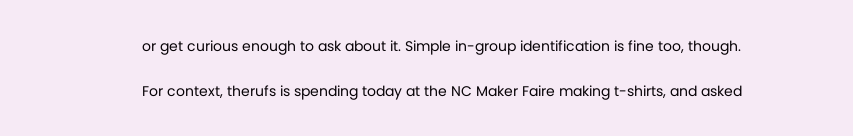or get curious enough to ask about it. Simple in-group identification is fine too, though.

For context, therufs is spending today at the NC Maker Faire making t-shirts, and asked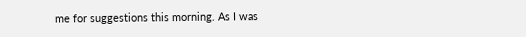me for suggestions this morning. As I was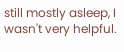still mostly asleep, I wasn't very helpful.